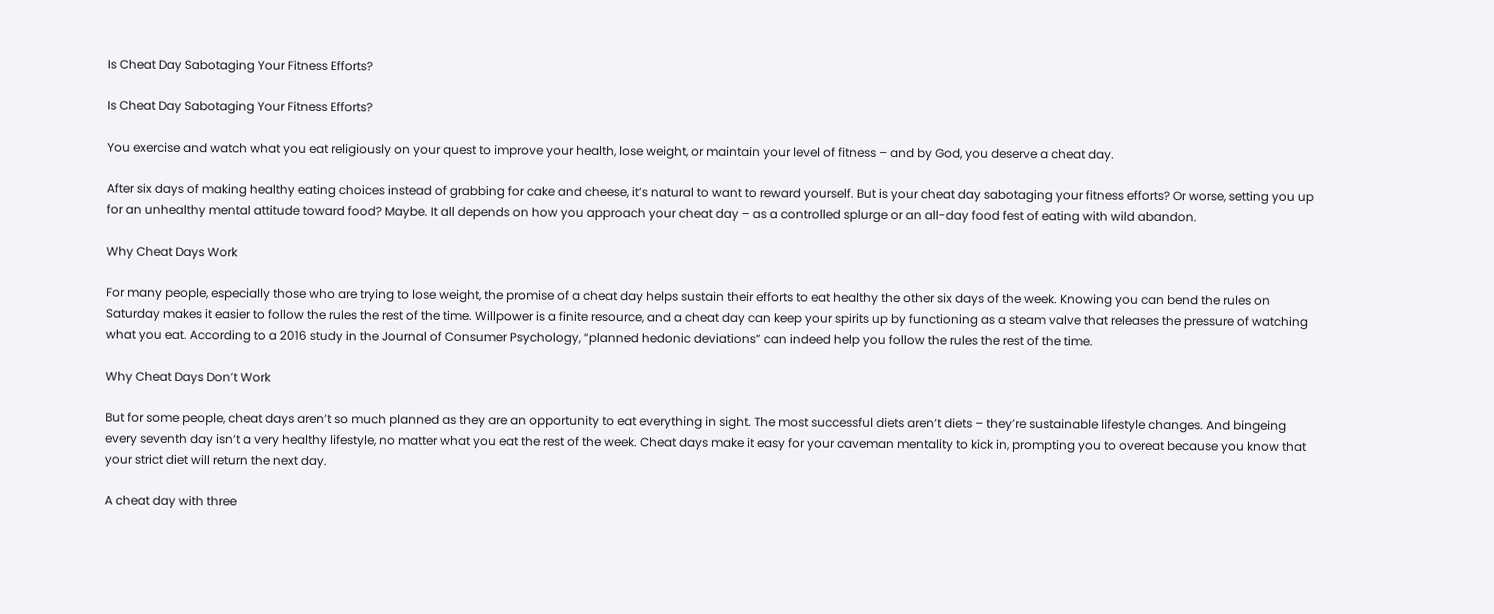Is Cheat Day Sabotaging Your Fitness Efforts?

Is Cheat Day Sabotaging Your Fitness Efforts?

You exercise and watch what you eat religiously on your quest to improve your health, lose weight, or maintain your level of fitness – and by God, you deserve a cheat day.

After six days of making healthy eating choices instead of grabbing for cake and cheese, it’s natural to want to reward yourself. But is your cheat day sabotaging your fitness efforts? Or worse, setting you up for an unhealthy mental attitude toward food? Maybe. It all depends on how you approach your cheat day – as a controlled splurge or an all-day food fest of eating with wild abandon.

Why Cheat Days Work

For many people, especially those who are trying to lose weight, the promise of a cheat day helps sustain their efforts to eat healthy the other six days of the week. Knowing you can bend the rules on Saturday makes it easier to follow the rules the rest of the time. Willpower is a finite resource, and a cheat day can keep your spirits up by functioning as a steam valve that releases the pressure of watching what you eat. According to a 2016 study in the Journal of Consumer Psychology, “planned hedonic deviations” can indeed help you follow the rules the rest of the time.

Why Cheat Days Don’t Work

But for some people, cheat days aren’t so much planned as they are an opportunity to eat everything in sight. The most successful diets aren’t diets – they’re sustainable lifestyle changes. And bingeing every seventh day isn’t a very healthy lifestyle, no matter what you eat the rest of the week. Cheat days make it easy for your caveman mentality to kick in, prompting you to overeat because you know that your strict diet will return the next day.

A cheat day with three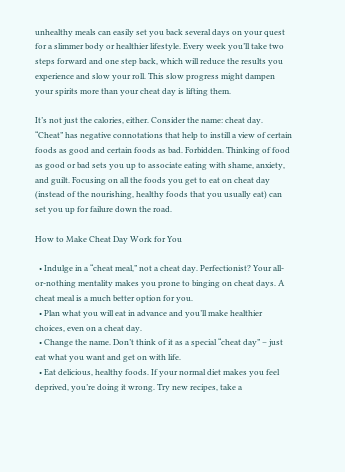unhealthy meals can easily set you back several days on your quest for a slimmer body or healthier lifestyle. Every week you’ll take two steps forward and one step back, which will reduce the results you experience and slow your roll. This slow progress might dampen your spirits more than your cheat day is lifting them.

It’s not just the calories, either. Consider the name: cheat day. “Cheat” has negative connotations that help to instill a view of certain foods as good and certain foods as bad. Forbidden. Thinking of food as good or bad sets you up to associate eating with shame, anxiety, and guilt. Focusing on all the foods you get to eat on cheat day (instead of the nourishing, healthy foods that you usually eat) can set you up for failure down the road.

How to Make Cheat Day Work for You

  • Indulge in a “cheat meal,” not a cheat day. Perfectionist? Your all-or-nothing mentality makes you prone to binging on cheat days. A cheat meal is a much better option for you.
  • Plan what you will eat in advance and you’ll make healthier choices, even on a cheat day.
  • Change the name. Don’t think of it as a special “cheat day” – just eat what you want and get on with life.
  • Eat delicious, healthy foods. If your normal diet makes you feel deprived, you’re doing it wrong. Try new recipes, take a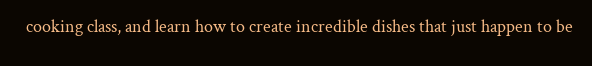cooking class, and learn how to create incredible dishes that just happen to be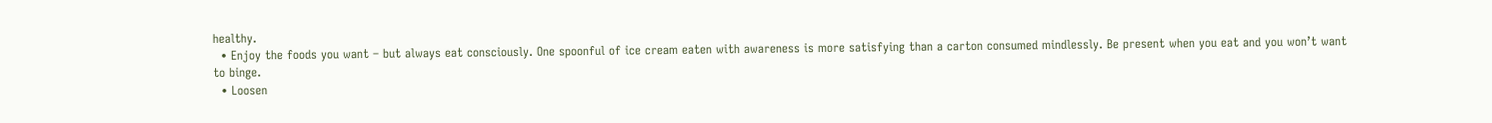healthy.
  • Enjoy the foods you want – but always eat consciously. One spoonful of ice cream eaten with awareness is more satisfying than a carton consumed mindlessly. Be present when you eat and you won’t want to binge.
  • Loosen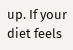up. If your diet feels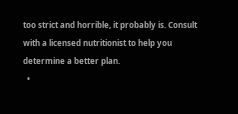too strict and horrible, it probably is. Consult with a licensed nutritionist to help you determine a better plan.
  •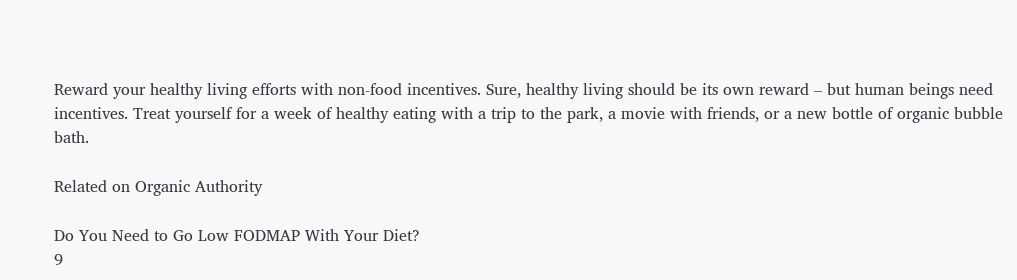Reward your healthy living efforts with non-food incentives. Sure, healthy living should be its own reward – but human beings need incentives. Treat yourself for a week of healthy eating with a trip to the park, a movie with friends, or a new bottle of organic bubble bath.

Related on Organic Authority

Do You Need to Go Low FODMAP With Your Diet?
9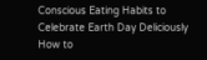Conscious Eating Habits to Celebrate Earth Day Deliciously
How to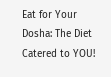Eat for Your Dosha: The Diet Catered to YOU!